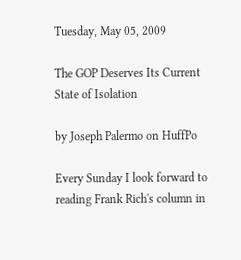Tuesday, May 05, 2009

The GOP Deserves Its Current State of Isolation

by Joseph Palermo on HuffPo

Every Sunday I look forward to reading Frank Rich's column in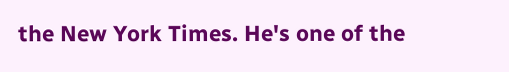the New York Times. He's one of the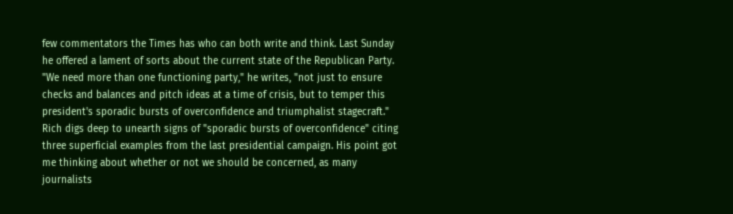few commentators the Times has who can both write and think. Last Sunday he offered a lament of sorts about the current state of the Republican Party. "We need more than one functioning party," he writes, "not just to ensure checks and balances and pitch ideas at a time of crisis, but to temper this president's sporadic bursts of overconfidence and triumphalist stagecraft." Rich digs deep to unearth signs of "sporadic bursts of overconfidence" citing three superficial examples from the last presidential campaign. His point got me thinking about whether or not we should be concerned, as many journalists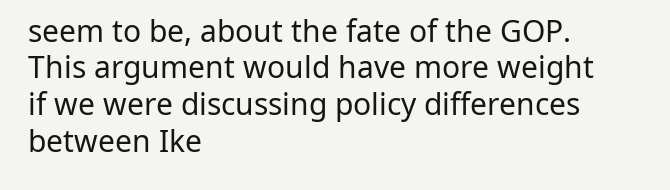seem to be, about the fate of the GOP. This argument would have more weight if we were discussing policy differences between Ike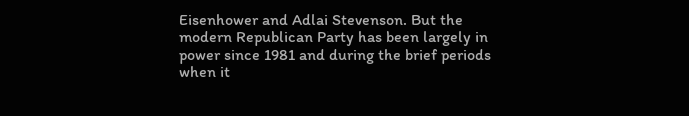Eisenhower and Adlai Stevenson. But the modern Republican Party has been largely in power since 1981 and during the brief periods when it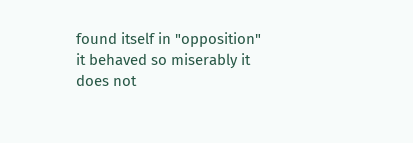found itself in "opposition" it behaved so miserably it does not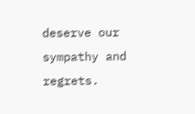deserve our sympathy and regrets.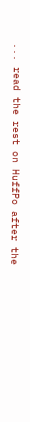... read the rest on HuffPo after the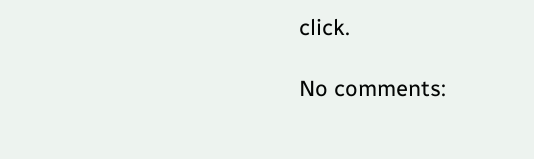click.

No comments: